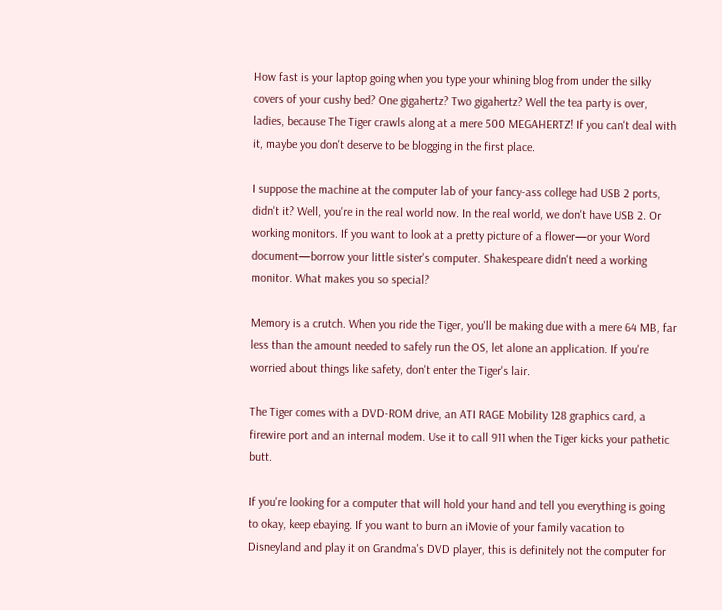How fast is your laptop going when you type your whining blog from under the silky covers of your cushy bed? One gigahertz? Two gigahertz? Well the tea party is over, ladies, because The Tiger crawls along at a mere 500 MEGAHERTZ! If you can't deal with it, maybe you don't deserve to be blogging in the first place.

I suppose the machine at the computer lab of your fancy-ass college had USB 2 ports, didn't it? Well, you're in the real world now. In the real world, we don't have USB 2. Or working monitors. If you want to look at a pretty picture of a flower—or your Word document—borrow your little sister's computer. Shakespeare didn't need a working monitor. What makes you so special?

Memory is a crutch. When you ride the Tiger, you'll be making due with a mere 64 MB, far less than the amount needed to safely run the OS, let alone an application. If you're worried about things like safety, don't enter the Tiger's lair.

The Tiger comes with a DVD-ROM drive, an ATI RAGE Mobility 128 graphics card, a firewire port and an internal modem. Use it to call 911 when the Tiger kicks your pathetic butt.

If you're looking for a computer that will hold your hand and tell you everything is going to okay, keep ebaying. If you want to burn an iMovie of your family vacation to Disneyland and play it on Grandma's DVD player, this is definitely not the computer for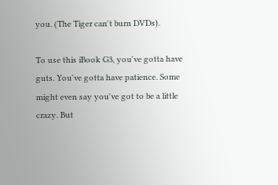you. (The Tiger can't burn DVDs).

To use this iBook G3, you've gotta have guts. You've gotta have patience. Some might even say you've got to be a little crazy. But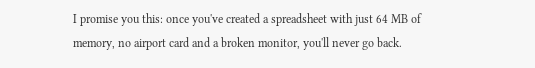I promise you this: once you've created a spreadsheet with just 64 MB of memory, no airport card and a broken monitor, you'll never go back.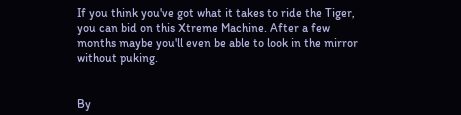If you think you've got what it takes to ride the Tiger, you can bid on this Xtreme Machine. After a few months maybe you'll even be able to look in the mirror without puking.


By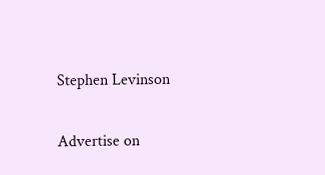Stephen Levinson

Advertise on